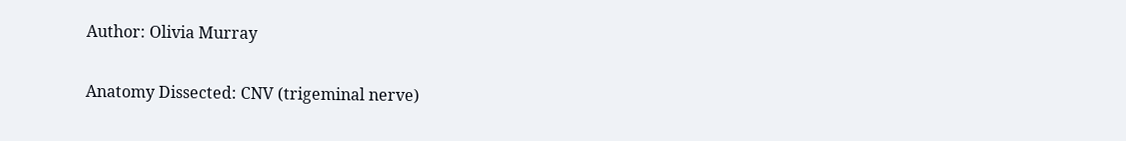Author: Olivia Murray

Anatomy Dissected: CNV (trigeminal nerve)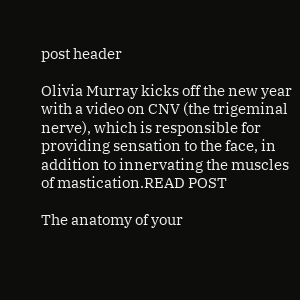post header

Olivia Murray kicks off the new year with a video on CNV (the trigeminal nerve), which is responsible for providing sensation to the face, in addition to innervating the muscles of mastication.READ POST

The anatomy of your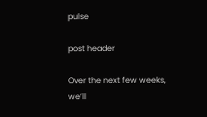pulse

post header

Over the next few weeks, we’ll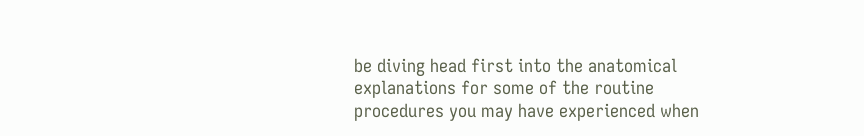be diving head first into the anatomical explanations for some of the routine procedures you may have experienced when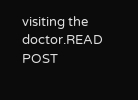visiting the doctor.READ POST